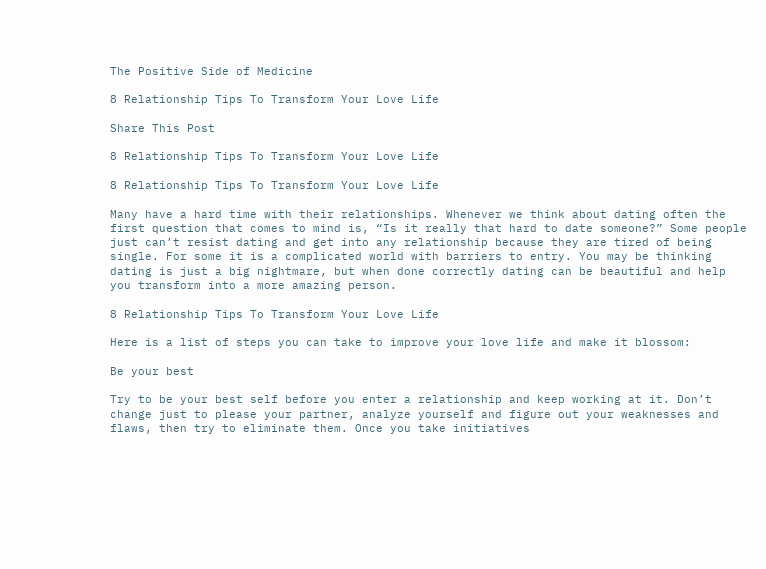The Positive Side of Medicine

8 Relationship Tips To Transform Your Love Life

Share This Post

8 Relationship Tips To Transform Your Love Life

8 Relationship Tips To Transform Your Love Life

Many have a hard time with their relationships. Whenever we think about dating often the first question that comes to mind is, “Is it really that hard to date someone?” Some people just can’t resist dating and get into any relationship because they are tired of being single. For some it is a complicated world with barriers to entry. You may be thinking dating is just a big nightmare, but when done correctly dating can be beautiful and help you transform into a more amazing person.

8 Relationship Tips To Transform Your Love Life

Here is a list of steps you can take to improve your love life and make it blossom:

Be your best

Try to be your best self before you enter a relationship and keep working at it. Don’t change just to please your partner, analyze yourself and figure out your weaknesses and flaws, then try to eliminate them. Once you take initiatives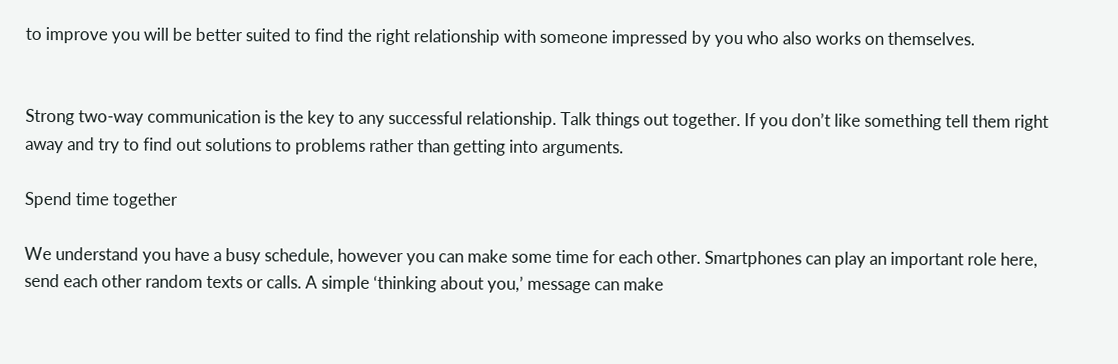to improve you will be better suited to find the right relationship with someone impressed by you who also works on themselves.


Strong two-way communication is the key to any successful relationship. Talk things out together. If you don’t like something tell them right away and try to find out solutions to problems rather than getting into arguments.

Spend time together

We understand you have a busy schedule, however you can make some time for each other. Smartphones can play an important role here, send each other random texts or calls. A simple ‘thinking about you,’ message can make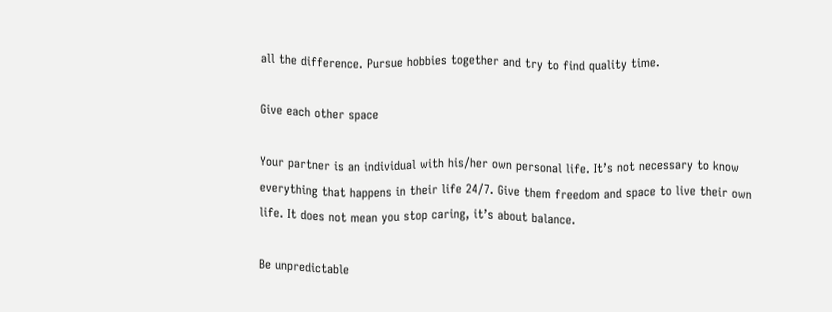all the difference. Pursue hobbies together and try to find quality time.

Give each other space

Your partner is an individual with his/her own personal life. It’s not necessary to know everything that happens in their life 24/7. Give them freedom and space to live their own life. It does not mean you stop caring, it’s about balance.

Be unpredictable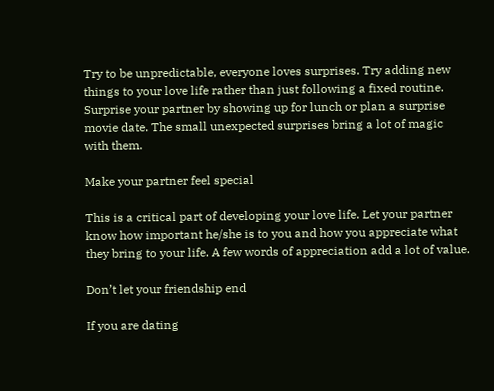Try to be unpredictable, everyone loves surprises. Try adding new things to your love life rather than just following a fixed routine. Surprise your partner by showing up for lunch or plan a surprise movie date. The small unexpected surprises bring a lot of magic with them.

Make your partner feel special

This is a critical part of developing your love life. Let your partner know how important he/she is to you and how you appreciate what they bring to your life. A few words of appreciation add a lot of value.

Don’t let your friendship end

If you are dating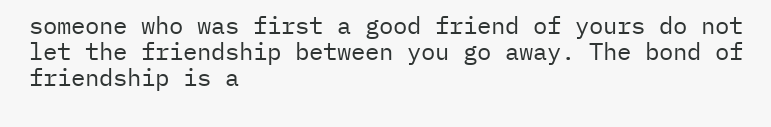someone who was first a good friend of yours do not let the friendship between you go away. The bond of friendship is a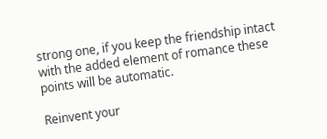strong one, if you keep the friendship intact with the added element of romance these points will be automatic.

Reinvent your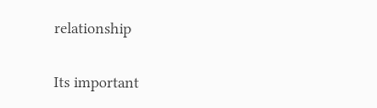relationship

Its important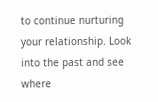to continue nurturing your relationship. Look into the past and see where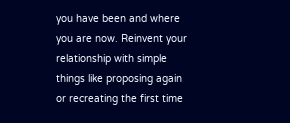you have been and where you are now. Reinvent your relationship with simple things like proposing again or recreating the first time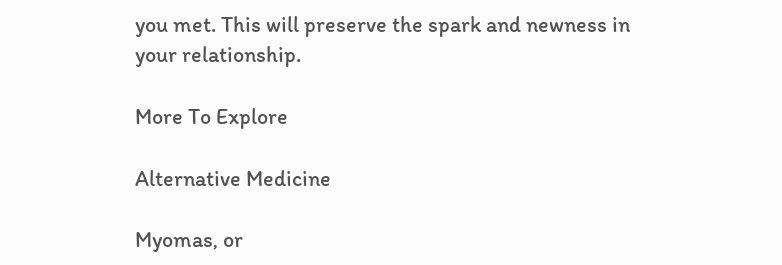you met. This will preserve the spark and newness in your relationship.

More To Explore

Alternative Medicine

Myomas, or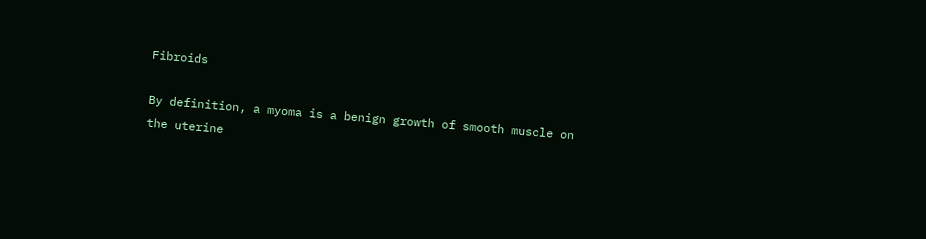Fibroids

By definition, a myoma is a benign growth of smooth muscle on the uterine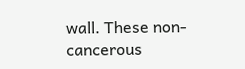wall. These non-cancerous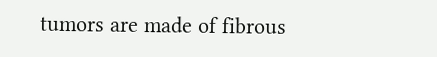tumors are made of fibrous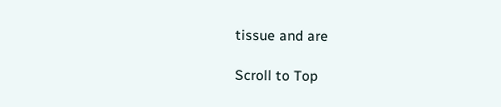tissue and are

Scroll to Top